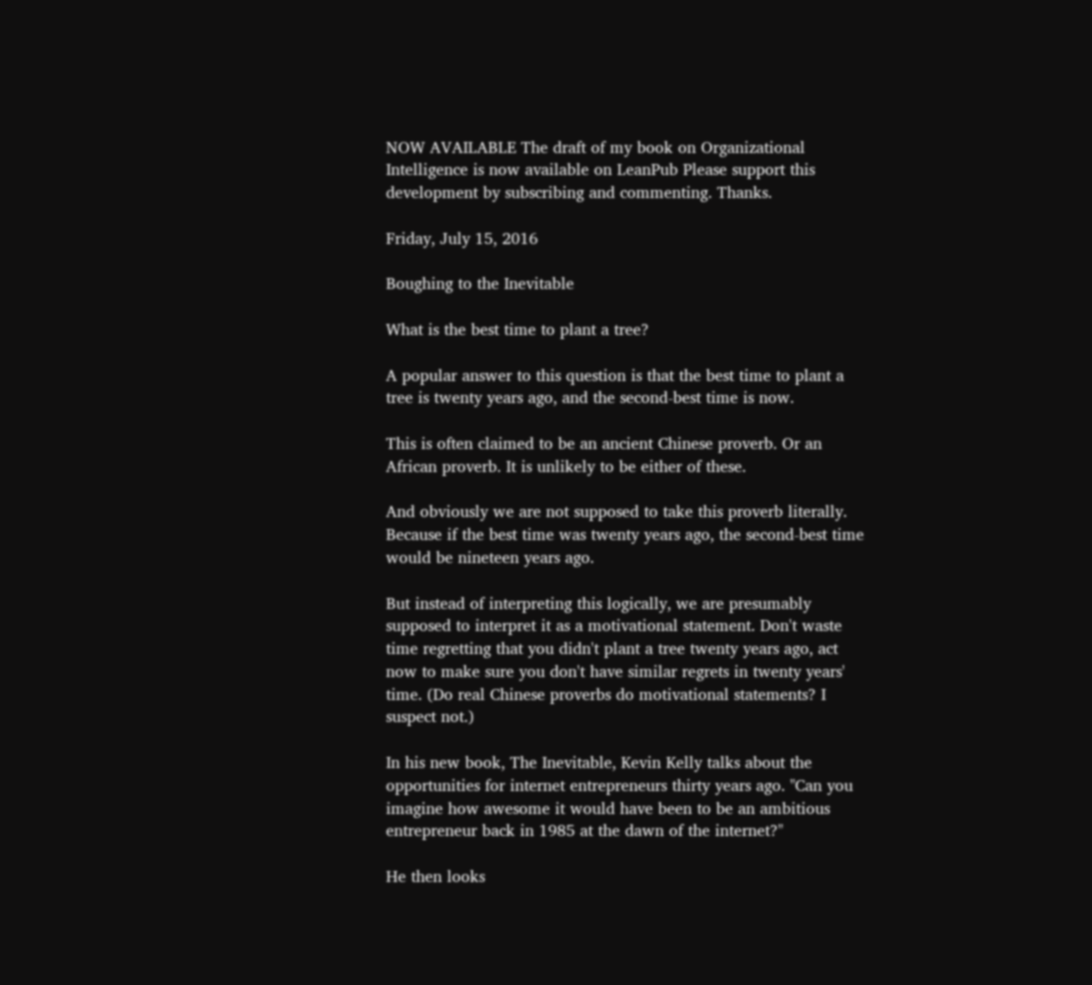NOW AVAILABLE The draft of my book on Organizational Intelligence is now available on LeanPub Please support this development by subscribing and commenting. Thanks.

Friday, July 15, 2016

Boughing to the Inevitable

What is the best time to plant a tree?

A popular answer to this question is that the best time to plant a tree is twenty years ago, and the second-best time is now.

This is often claimed to be an ancient Chinese proverb. Or an African proverb. It is unlikely to be either of these.

And obviously we are not supposed to take this proverb literally. Because if the best time was twenty years ago, the second-best time would be nineteen years ago.

But instead of interpreting this logically, we are presumably supposed to interpret it as a motivational statement. Don't waste time regretting that you didn't plant a tree twenty years ago, act now to make sure you don't have similar regrets in twenty years' time. (Do real Chinese proverbs do motivational statements? I suspect not.)

In his new book, The Inevitable, Kevin Kelly talks about the opportunities for internet entrepreneurs thirty years ago. "Can you imagine how awesome it would have been to be an ambitious entrepreneur back in 1985 at the dawn of the internet?"

He then looks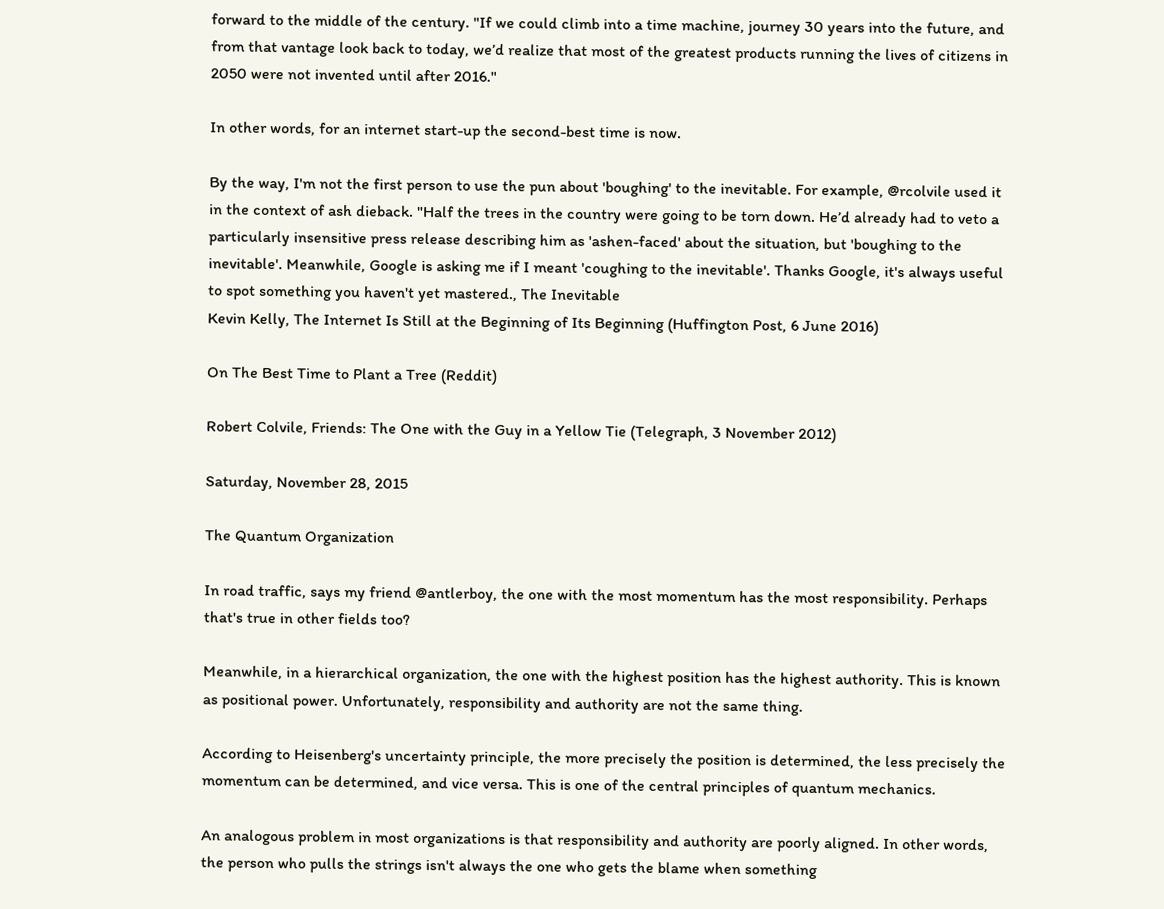forward to the middle of the century. "If we could climb into a time machine, journey 30 years into the future, and from that vantage look back to today, we’d realize that most of the greatest products running the lives of citizens in 2050 were not invented until after 2016."

In other words, for an internet start-up the second-best time is now.

By the way, I'm not the first person to use the pun about 'boughing' to the inevitable. For example, @rcolvile used it in the context of ash dieback. "Half the trees in the country were going to be torn down. He’d already had to veto a particularly insensitive press release describing him as 'ashen-faced' about the situation, but 'boughing to the inevitable'. Meanwhile, Google is asking me if I meant 'coughing to the inevitable'. Thanks Google, it's always useful to spot something you haven't yet mastered., The Inevitable
Kevin Kelly, The Internet Is Still at the Beginning of Its Beginning (Huffington Post, 6 June 2016)

On The Best Time to Plant a Tree (Reddit)

Robert Colvile, Friends: The One with the Guy in a Yellow Tie (Telegraph, 3 November 2012)

Saturday, November 28, 2015

The Quantum Organization

In road traffic, says my friend @antlerboy, the one with the most momentum has the most responsibility. Perhaps that's true in other fields too?

Meanwhile, in a hierarchical organization, the one with the highest position has the highest authority. This is known as positional power. Unfortunately, responsibility and authority are not the same thing.

According to Heisenberg's uncertainty principle, the more precisely the position is determined, the less precisely the momentum can be determined, and vice versa. This is one of the central principles of quantum mechanics.

An analogous problem in most organizations is that responsibility and authority are poorly aligned. In other words, the person who pulls the strings isn't always the one who gets the blame when something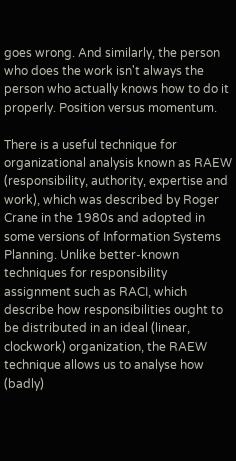goes wrong. And similarly, the person who does the work isn't always the person who actually knows how to do it properly. Position versus momentum.

There is a useful technique for organizational analysis known as RAEW (responsibility, authority, expertise and work), which was described by Roger Crane in the 1980s and adopted in some versions of Information Systems Planning. Unlike better-known techniques for responsibility assignment such as RACI, which describe how responsibilities ought to be distributed in an ideal (linear, clockwork) organization, the RAEW technique allows us to analyse how (badly)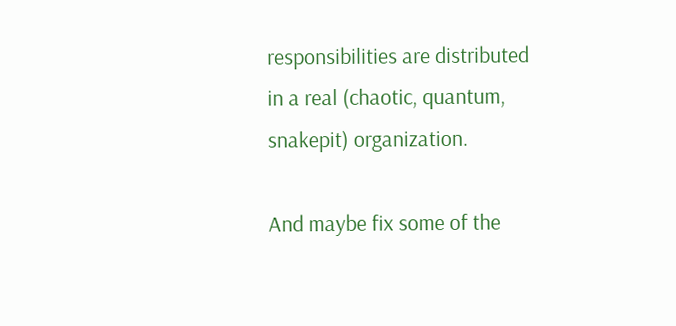responsibilities are distributed in a real (chaotic, quantum, snakepit) organization.

And maybe fix some of the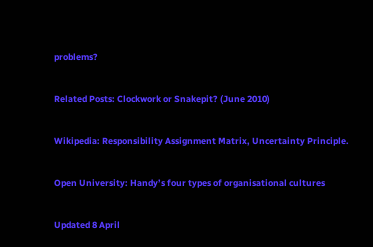problems?

Related Posts: Clockwork or Snakepit? (June 2010)

Wikipedia: Responsibility Assignment Matrix, Uncertainty Principle.

Open University: Handy’s four types of organisational cultures

Updated 8 April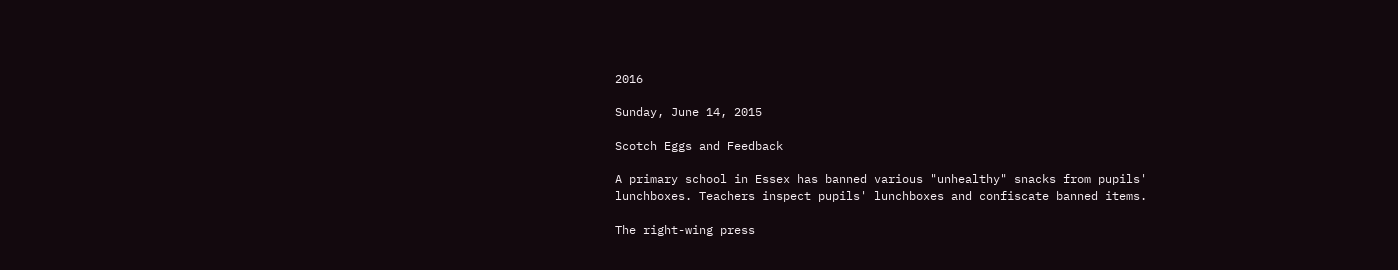2016

Sunday, June 14, 2015

Scotch Eggs and Feedback

A primary school in Essex has banned various "unhealthy" snacks from pupils' lunchboxes. Teachers inspect pupils' lunchboxes and confiscate banned items.

The right-wing press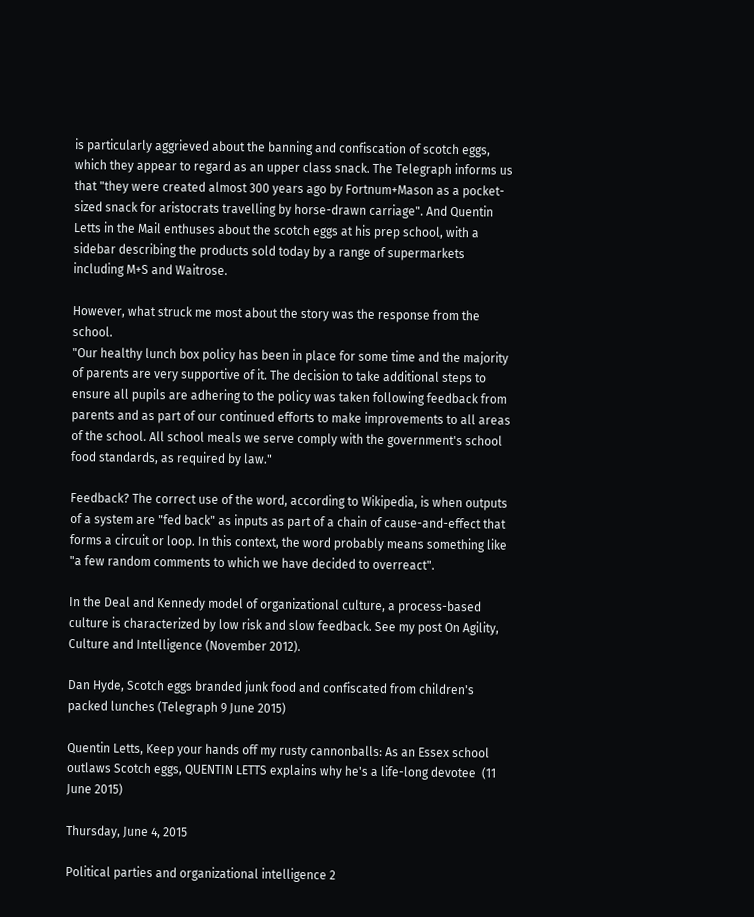is particularly aggrieved about the banning and confiscation of scotch eggs, which they appear to regard as an upper class snack. The Telegraph informs us that "they were created almost 300 years ago by Fortnum+Mason as a pocket-sized snack for aristocrats travelling by horse-drawn carriage". And Quentin Letts in the Mail enthuses about the scotch eggs at his prep school, with a sidebar describing the products sold today by a range of supermarkets including M+S and Waitrose.

However, what struck me most about the story was the response from the school.
"Our healthy lunch box policy has been in place for some time and the majority of parents are very supportive of it. The decision to take additional steps to ensure all pupils are adhering to the policy was taken following feedback from parents and as part of our continued efforts to make improvements to all areas of the school. All school meals we serve comply with the government's school food standards, as required by law."

Feedback? The correct use of the word, according to Wikipedia, is when outputs of a system are "fed back" as inputs as part of a chain of cause-and-effect that forms a circuit or loop. In this context, the word probably means something like "a few random comments to which we have decided to overreact".

In the Deal and Kennedy model of organizational culture, a process-based culture is characterized by low risk and slow feedback. See my post On Agility, Culture and Intelligence (November 2012).

Dan Hyde, Scotch eggs branded junk food and confiscated from children's packed lunches (Telegraph 9 June 2015)

Quentin Letts, Keep your hands off my rusty cannonballs: As an Essex school outlaws Scotch eggs, QUENTIN LETTS explains why he's a life-long devotee  (11 June 2015)

Thursday, June 4, 2015

Political parties and organizational intelligence 2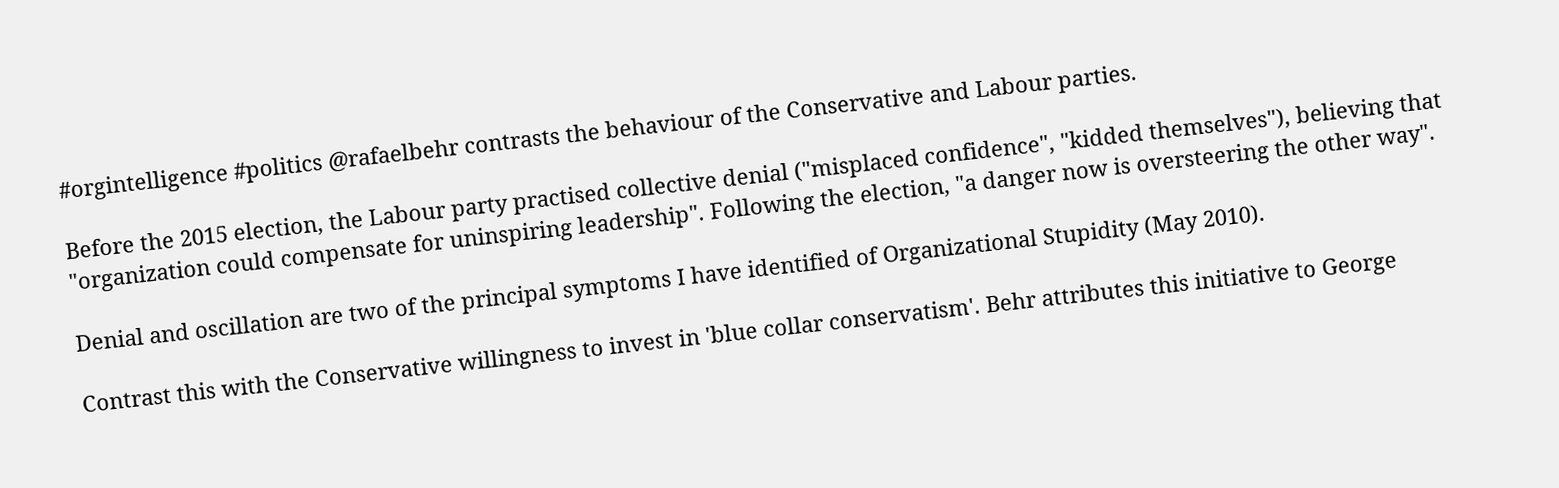#orgintelligence #politics @rafaelbehr contrasts the behaviour of the Conservative and Labour parties.

Before the 2015 election, the Labour party practised collective denial ("misplaced confidence", "kidded themselves"), believing that "organization could compensate for uninspiring leadership". Following the election, "a danger now is oversteering the other way".

Denial and oscillation are two of the principal symptoms I have identified of Organizational Stupidity (May 2010).

Contrast this with the Conservative willingness to invest in 'blue collar conservatism'. Behr attributes this initiative to George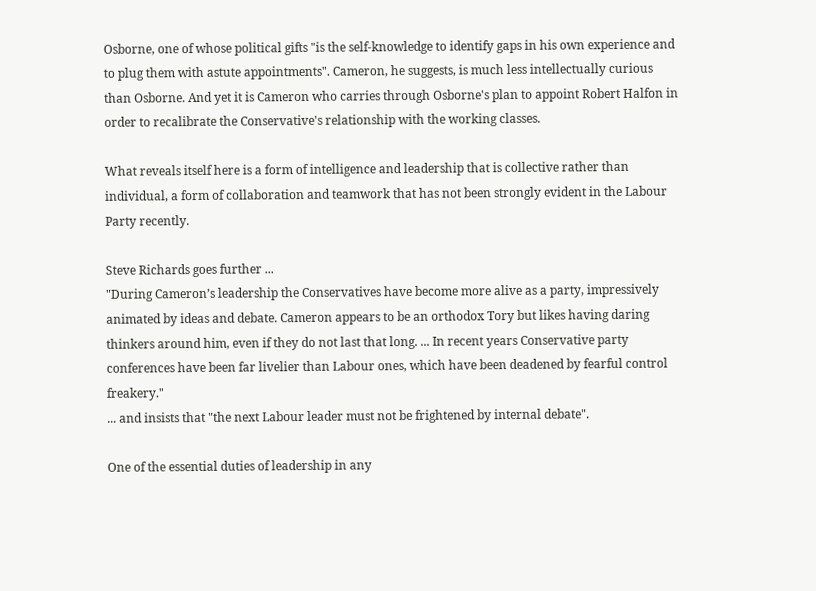Osborne, one of whose political gifts "is the self-knowledge to identify gaps in his own experience and to plug them with astute appointments". Cameron, he suggests, is much less intellectually curious than Osborne. And yet it is Cameron who carries through Osborne's plan to appoint Robert Halfon in order to recalibrate the Conservative's relationship with the working classes.

What reveals itself here is a form of intelligence and leadership that is collective rather than individual, a form of collaboration and teamwork that has not been strongly evident in the Labour Party recently.

Steve Richards goes further ...
"During Cameron’s leadership the Conservatives have become more alive as a party, impressively animated by ideas and debate. Cameron appears to be an orthodox Tory but likes having daring thinkers around him, even if they do not last that long. ... In recent years Conservative party conferences have been far livelier than Labour ones, which have been deadened by fearful control freakery."
... and insists that "the next Labour leader must not be frightened by internal debate".

One of the essential duties of leadership in any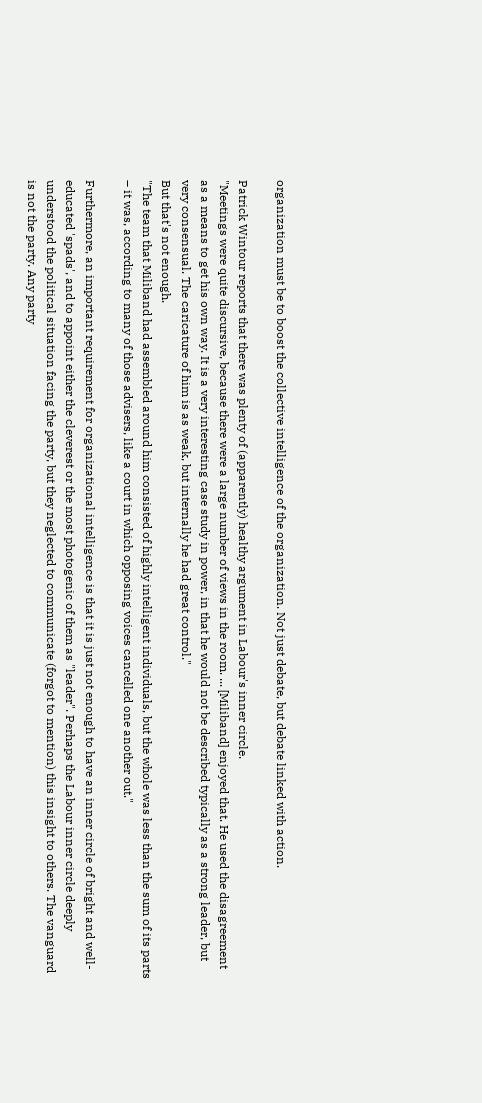organization must be to boost the collective intelligence of the organization. Not just debate, but debate linked with action.

Patrick Wintour reports that there was plenty of (apparently) healthy argument in Labour's inner circle.
"Meetings were quite discursive, because there were a large number of views in the room. ... [Miliband] enjoyed that. He used the disagreement as a means to get his own way. It is a very interesting case study in power, in that he would not be described typically as a strong leader, but very consensual. The caricature of him is as weak, but internally he had great control."
But that's not enough.
"The team that Miliband had assembled around him consisted of highly intelligent individuals, but the whole was less than the sum of its parts – it was, according to many of those advisers, like a court in which opposing voices cancelled one another out."

Furthermore, an important requirement for organizational intelligence is that it is just not enough to have an inner circle of bright and well-educated 'spads', and to appoint either the cleverest or the most photogenic of them as "leader". Perhaps the Labour inner circle deeply understood the political situation facing the party, but they neglected to communicate (forgot to mention) this insight to others. The vanguard is not the party. Any party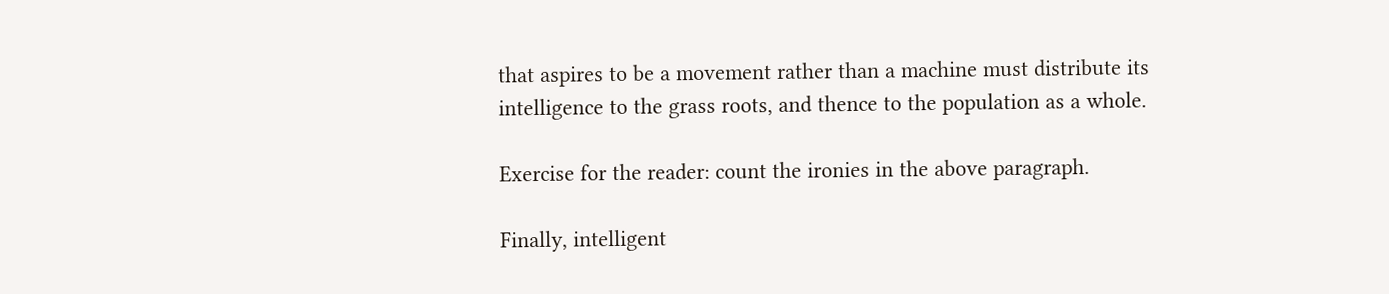that aspires to be a movement rather than a machine must distribute its intelligence to the grass roots, and thence to the population as a whole.

Exercise for the reader: count the ironies in the above paragraph.

Finally, intelligent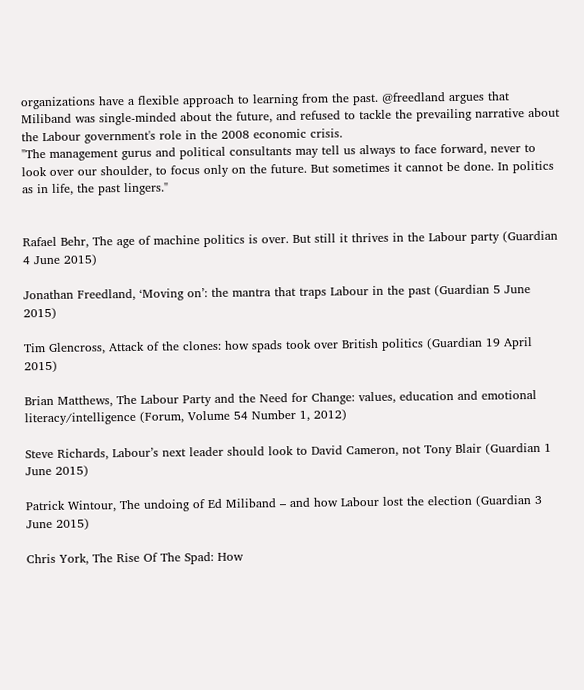organizations have a flexible approach to learning from the past. @freedland argues that Miliband was single-minded about the future, and refused to tackle the prevailing narrative about the Labour government's role in the 2008 economic crisis.
"The management gurus and political consultants may tell us always to face forward, never to look over our shoulder, to focus only on the future. But sometimes it cannot be done. In politics as in life, the past lingers."


Rafael Behr, The age of machine politics is over. But still it thrives in the Labour party (Guardian 4 June 2015)

Jonathan Freedland, ‘Moving on’: the mantra that traps Labour in the past (Guardian 5 June 2015)

Tim Glencross, Attack of the clones: how spads took over British politics (Guardian 19 April 2015)

Brian Matthews, The Labour Party and the Need for Change: values, education and emotional literacy/intelligence (Forum, Volume 54 Number 1, 2012)

Steve Richards, Labour’s next leader should look to David Cameron, not Tony Blair (Guardian 1 June 2015)

Patrick Wintour, The undoing of Ed Miliband – and how Labour lost the election (Guardian 3 June 2015)

Chris York, The Rise Of The Spad: How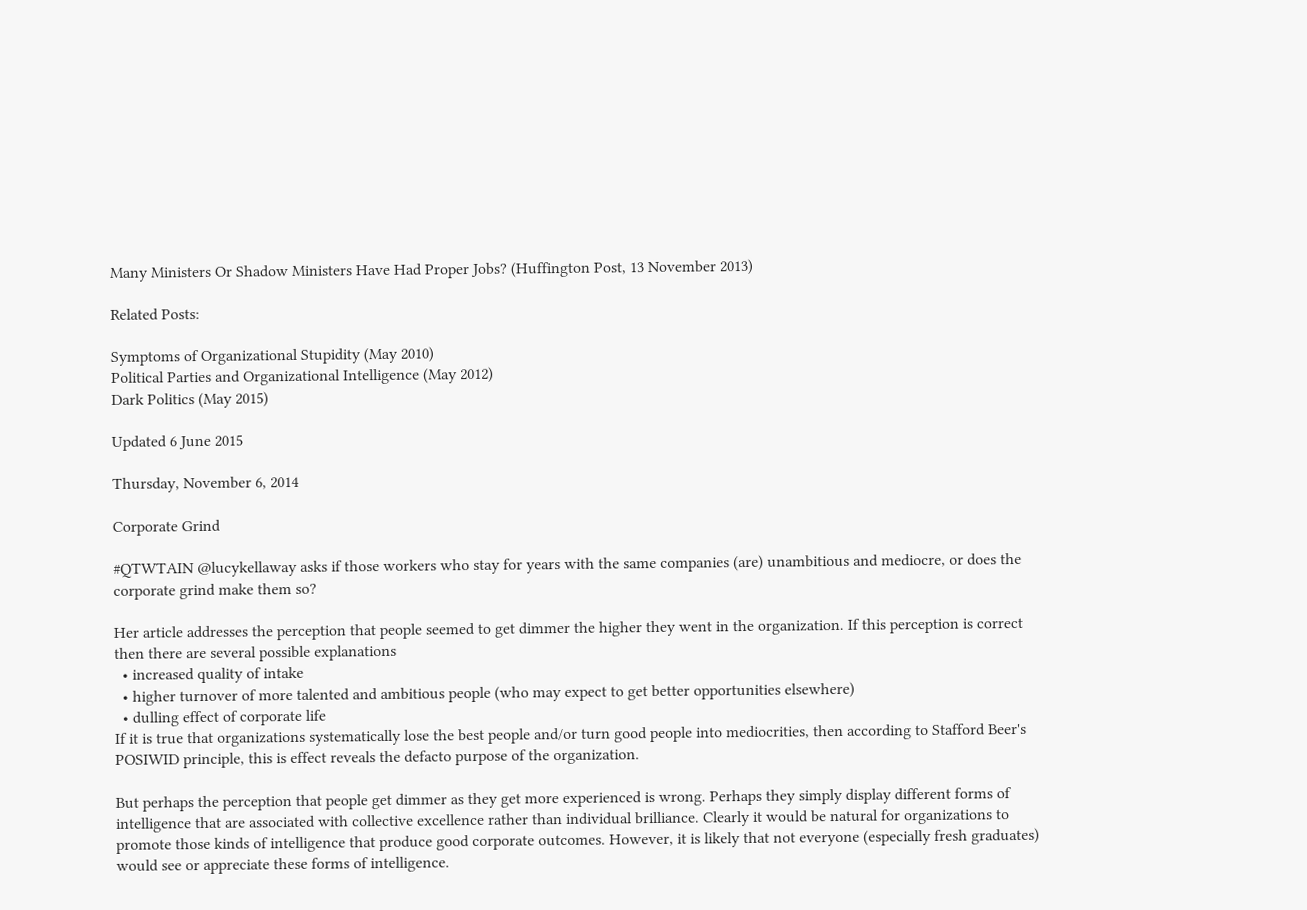Many Ministers Or Shadow Ministers Have Had Proper Jobs? (Huffington Post, 13 November 2013)

Related Posts:

Symptoms of Organizational Stupidity (May 2010)
Political Parties and Organizational Intelligence (May 2012)
Dark Politics (May 2015)

Updated 6 June 2015

Thursday, November 6, 2014

Corporate Grind

#QTWTAIN @lucykellaway asks if those workers who stay for years with the same companies (are) unambitious and mediocre, or does the corporate grind make them so?

Her article addresses the perception that people seemed to get dimmer the higher they went in the organization. If this perception is correct then there are several possible explanations
  • increased quality of intake
  • higher turnover of more talented and ambitious people (who may expect to get better opportunities elsewhere)
  • dulling effect of corporate life
If it is true that organizations systematically lose the best people and/or turn good people into mediocrities, then according to Stafford Beer's POSIWID principle, this is effect reveals the defacto purpose of the organization.

But perhaps the perception that people get dimmer as they get more experienced is wrong. Perhaps they simply display different forms of intelligence that are associated with collective excellence rather than individual brilliance. Clearly it would be natural for organizations to promote those kinds of intelligence that produce good corporate outcomes. However, it is likely that not everyone (especially fresh graduates) would see or appreciate these forms of intelligence.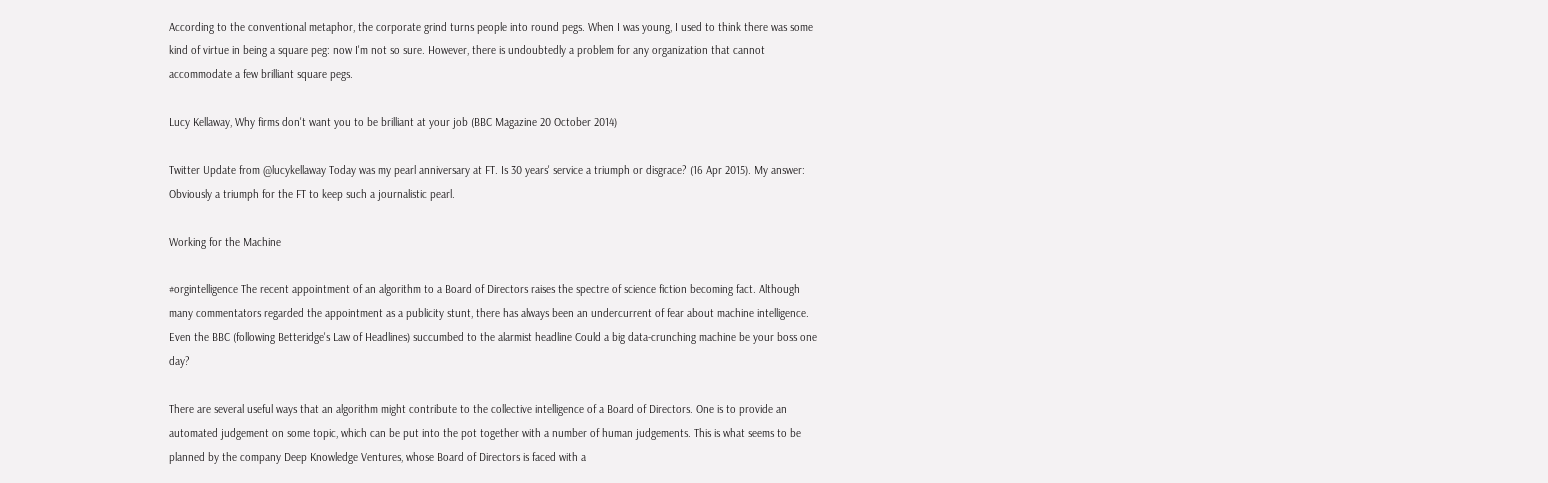According to the conventional metaphor, the corporate grind turns people into round pegs. When I was young, I used to think there was some kind of virtue in being a square peg: now I'm not so sure. However, there is undoubtedly a problem for any organization that cannot accommodate a few brilliant square pegs.

Lucy Kellaway, Why firms don't want you to be brilliant at your job (BBC Magazine 20 October 2014)

Twitter Update from @lucykellaway Today was my pearl anniversary at FT. Is 30 years' service a triumph or disgrace? (16 Apr 2015). My answer: Obviously a triumph for the FT to keep such a journalistic pearl.

Working for the Machine

#orgintelligence The recent appointment of an algorithm to a Board of Directors raises the spectre of science fiction becoming fact. Although many commentators regarded the appointment as a publicity stunt, there has always been an undercurrent of fear about machine intelligence. Even the BBC (following Betteridge's Law of Headlines) succumbed to the alarmist headline Could a big data-crunching machine be your boss one day?

There are several useful ways that an algorithm might contribute to the collective intelligence of a Board of Directors. One is to provide an automated judgement on some topic, which can be put into the pot together with a number of human judgements. This is what seems to be planned by the company Deep Knowledge Ventures, whose Board of Directors is faced with a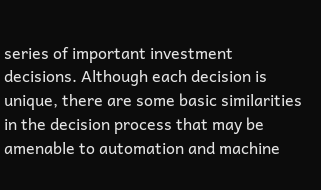series of important investment decisions. Although each decision is unique, there are some basic similarities in the decision process that may be amenable to automation and machine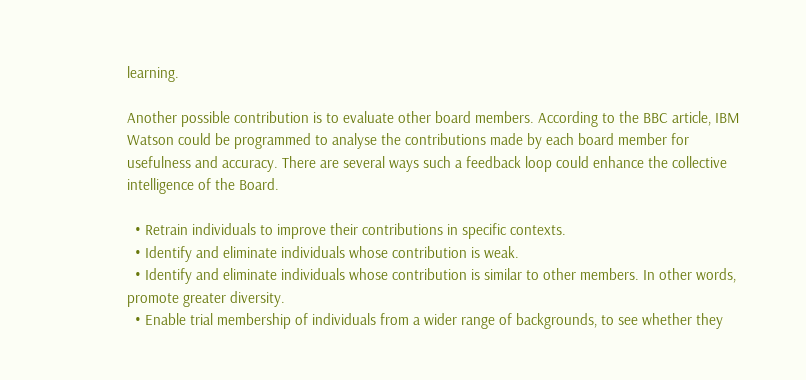learning.

Another possible contribution is to evaluate other board members. According to the BBC article, IBM Watson could be programmed to analyse the contributions made by each board member for usefulness and accuracy. There are several ways such a feedback loop could enhance the collective intelligence of the Board.

  • Retrain individuals to improve their contributions in specific contexts.
  • Identify and eliminate individuals whose contribution is weak.
  • Identify and eliminate individuals whose contribution is similar to other members. In other words, promote greater diversity.
  • Enable trial membership of individuals from a wider range of backgrounds, to see whether they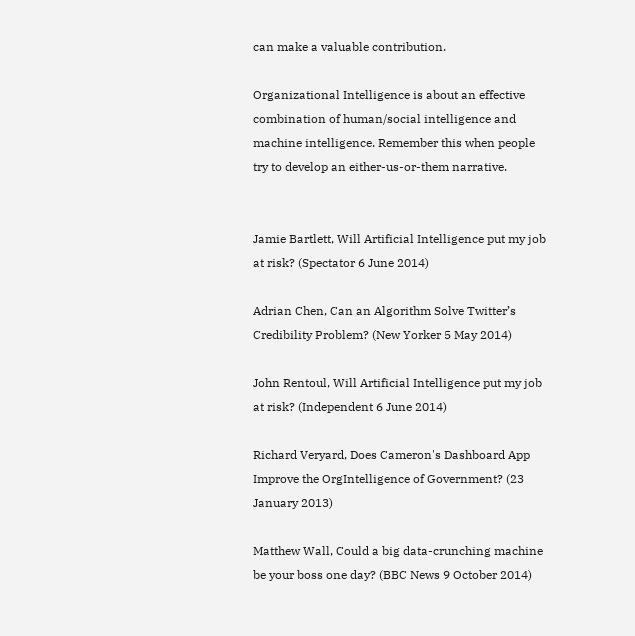can make a valuable contribution.

Organizational Intelligence is about an effective combination of human/social intelligence and machine intelligence. Remember this when people try to develop an either-us-or-them narrative.


Jamie Bartlett, Will Artificial Intelligence put my job at risk? (Spectator 6 June 2014)

Adrian Chen, Can an Algorithm Solve Twitter’s Credibility Problem? (New Yorker 5 May 2014)

John Rentoul, Will Artificial Intelligence put my job at risk? (Independent 6 June 2014)

Richard Veryard, Does Cameron's Dashboard App Improve the OrgIntelligence of Government? (23 January 2013)

Matthew Wall, Could a big data-crunching machine be your boss one day? (BBC News 9 October 2014)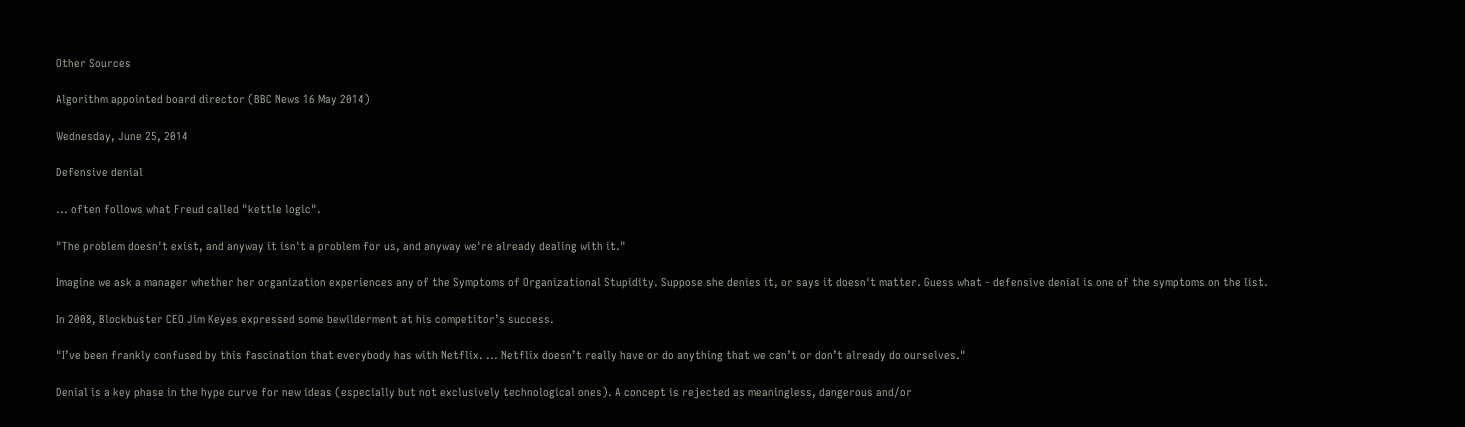Other Sources

Algorithm appointed board director (BBC News 16 May 2014)

Wednesday, June 25, 2014

Defensive denial

... often follows what Freud called "kettle logic".

"The problem doesn't exist, and anyway it isn't a problem for us, and anyway we're already dealing with it."

Imagine we ask a manager whether her organization experiences any of the Symptoms of Organizational Stupidity. Suppose she denies it, or says it doesn't matter. Guess what - defensive denial is one of the symptoms on the list.

In 2008, Blockbuster CEO Jim Keyes expressed some bewilderment at his competitor’s success.

"I’ve been frankly confused by this fascination that everybody has with Netflix. ... Netflix doesn’t really have or do anything that we can’t or don’t already do ourselves."

Denial is a key phase in the hype curve for new ideas (especially but not exclusively technological ones). A concept is rejected as meaningless, dangerous and/or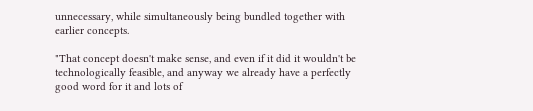unnecessary, while simultaneously being bundled together with earlier concepts.

"That concept doesn't make sense, and even if it did it wouldn't be technologically feasible, and anyway we already have a perfectly good word for it and lots of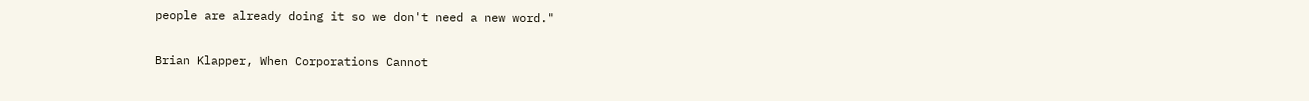people are already doing it so we don't need a new word."

Brian Klapper, When Corporations Cannot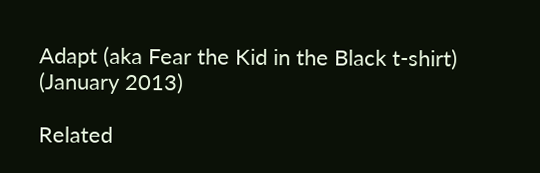Adapt (aka Fear the Kid in the Black t-shirt) (January 2013)

Related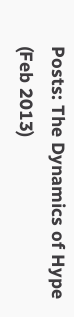Posts: The Dynamics of Hype (Feb 2013)